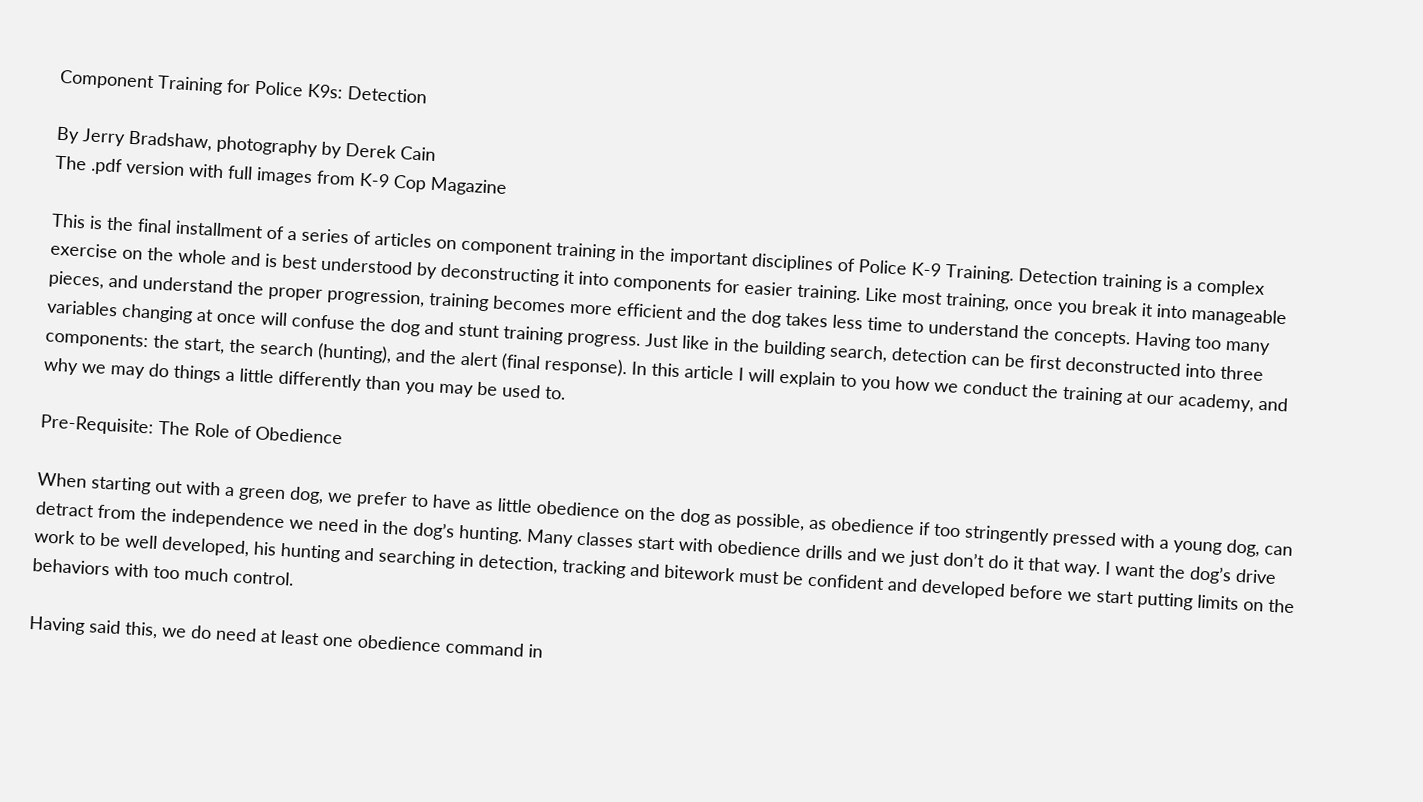Component Training for Police K9s: Detection

By Jerry Bradshaw, photography by Derek Cain
The .pdf version with full images from K-9 Cop Magazine

This is the final installment of a series of articles on component training in the important disciplines of Police K-9 Training. Detection training is a complex exercise on the whole and is best understood by deconstructing it into components for easier training. Like most training, once you break it into manageable pieces, and understand the proper progression, training becomes more efficient and the dog takes less time to understand the concepts. Having too many variables changing at once will confuse the dog and stunt training progress. Just like in the building search, detection can be first deconstructed into three components: the start, the search (hunting), and the alert (final response). In this article I will explain to you how we conduct the training at our academy, and why we may do things a little differently than you may be used to.

Pre-Requisite: The Role of Obedience

When starting out with a green dog, we prefer to have as little obedience on the dog as possible, as obedience if too stringently pressed with a young dog, can detract from the independence we need in the dog’s hunting. Many classes start with obedience drills and we just don’t do it that way. I want the dog’s drive work to be well developed, his hunting and searching in detection, tracking and bitework must be confident and developed before we start putting limits on the behaviors with too much control.

Having said this, we do need at least one obedience command in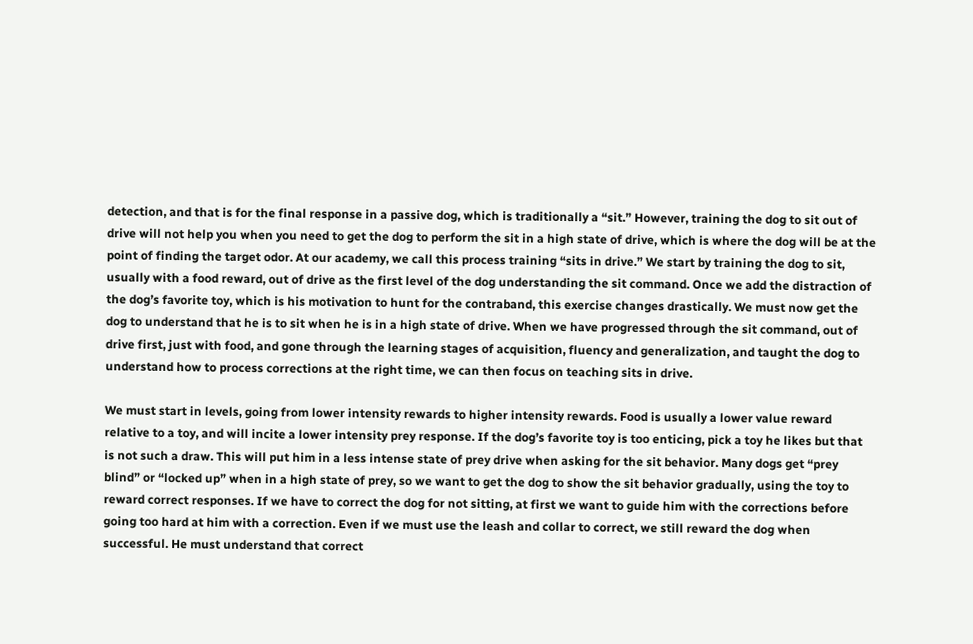detection, and that is for the final response in a passive dog, which is traditionally a “sit.” However, training the dog to sit out of drive will not help you when you need to get the dog to perform the sit in a high state of drive, which is where the dog will be at the point of finding the target odor. At our academy, we call this process training “sits in drive.” We start by training the dog to sit, usually with a food reward, out of drive as the first level of the dog understanding the sit command. Once we add the distraction of the dog’s favorite toy, which is his motivation to hunt for the contraband, this exercise changes drastically. We must now get the dog to understand that he is to sit when he is in a high state of drive. When we have progressed through the sit command, out of drive first, just with food, and gone through the learning stages of acquisition, fluency and generalization, and taught the dog to understand how to process corrections at the right time, we can then focus on teaching sits in drive.

We must start in levels, going from lower intensity rewards to higher intensity rewards. Food is usually a lower value reward relative to a toy, and will incite a lower intensity prey response. If the dog’s favorite toy is too enticing, pick a toy he likes but that is not such a draw. This will put him in a less intense state of prey drive when asking for the sit behavior. Many dogs get “prey blind” or “locked up” when in a high state of prey, so we want to get the dog to show the sit behavior gradually, using the toy to reward correct responses. If we have to correct the dog for not sitting, at first we want to guide him with the corrections before going too hard at him with a correction. Even if we must use the leash and collar to correct, we still reward the dog when successful. He must understand that correct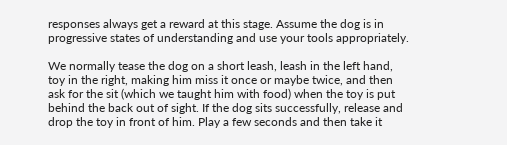responses always get a reward at this stage. Assume the dog is in progressive states of understanding and use your tools appropriately.

We normally tease the dog on a short leash, leash in the left hand, toy in the right, making him miss it once or maybe twice, and then ask for the sit (which we taught him with food) when the toy is put behind the back out of sight. If the dog sits successfully, release and drop the toy in front of him. Play a few seconds and then take it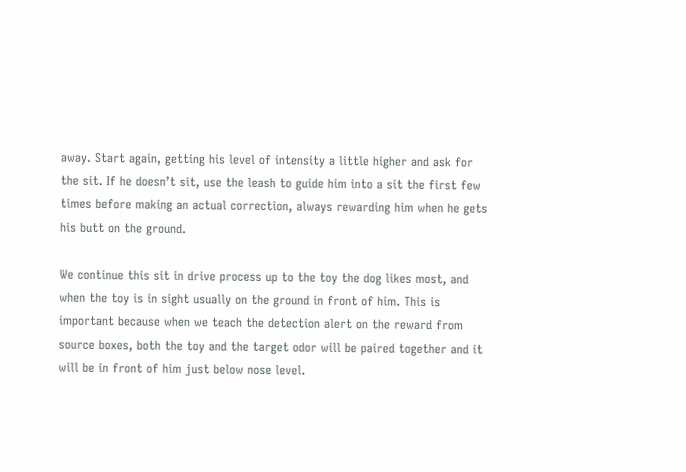away. Start again, getting his level of intensity a little higher and ask for the sit. If he doesn’t sit, use the leash to guide him into a sit the first few times before making an actual correction, always rewarding him when he gets his butt on the ground.

We continue this sit in drive process up to the toy the dog likes most, and when the toy is in sight usually on the ground in front of him. This is important because when we teach the detection alert on the reward from source boxes, both the toy and the target odor will be paired together and it will be in front of him just below nose level.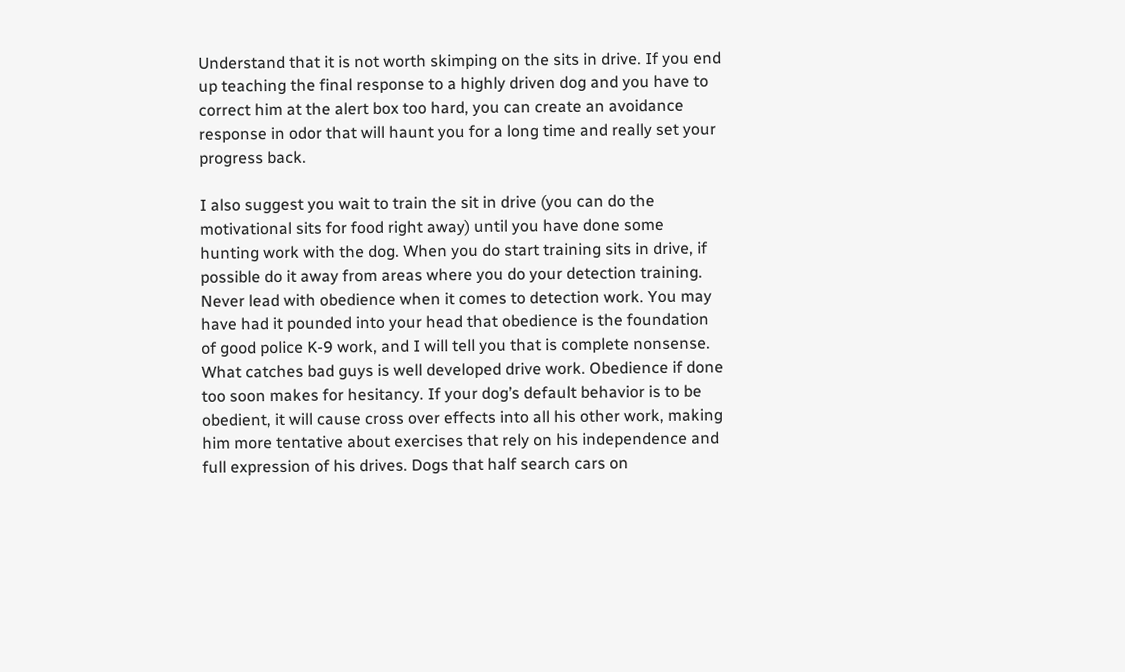Understand that it is not worth skimping on the sits in drive. If you end up teaching the final response to a highly driven dog and you have to correct him at the alert box too hard, you can create an avoidance response in odor that will haunt you for a long time and really set your progress back.

I also suggest you wait to train the sit in drive (you can do the motivational sits for food right away) until you have done some hunting work with the dog. When you do start training sits in drive, if possible do it away from areas where you do your detection training. Never lead with obedience when it comes to detection work. You may have had it pounded into your head that obedience is the foundation of good police K-9 work, and I will tell you that is complete nonsense. What catches bad guys is well developed drive work. Obedience if done too soon makes for hesitancy. If your dog’s default behavior is to be obedient, it will cause cross over effects into all his other work, making him more tentative about exercises that rely on his independence and full expression of his drives. Dogs that half search cars on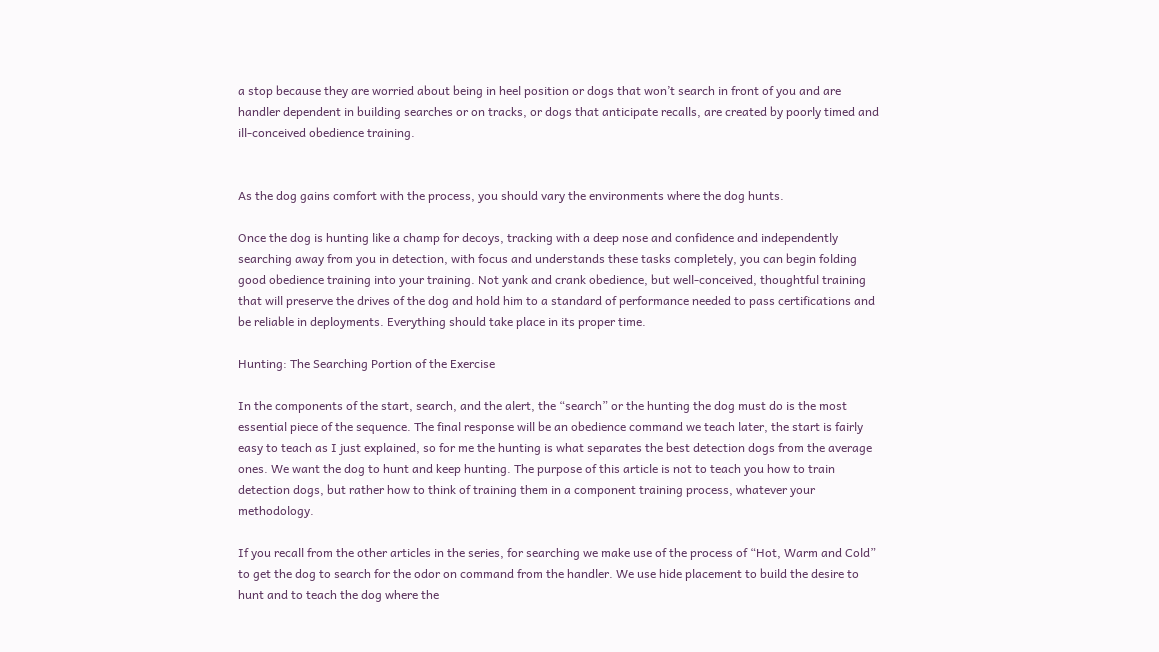a stop because they are worried about being in heel position or dogs that won’t search in front of you and are handler dependent in building searches or on tracks, or dogs that anticipate recalls, are created by poorly timed and ill-conceived obedience training.


As the dog gains comfort with the process, you should vary the environments where the dog hunts.

Once the dog is hunting like a champ for decoys, tracking with a deep nose and confidence and independently searching away from you in detection, with focus and understands these tasks completely, you can begin folding good obedience training into your training. Not yank and crank obedience, but well-conceived, thoughtful training that will preserve the drives of the dog and hold him to a standard of performance needed to pass certifications and be reliable in deployments. Everything should take place in its proper time.

Hunting: The Searching Portion of the Exercise

In the components of the start, search, and the alert, the “search” or the hunting the dog must do is the most essential piece of the sequence. The final response will be an obedience command we teach later, the start is fairly easy to teach as I just explained, so for me the hunting is what separates the best detection dogs from the average ones. We want the dog to hunt and keep hunting. The purpose of this article is not to teach you how to train detection dogs, but rather how to think of training them in a component training process, whatever your methodology.

If you recall from the other articles in the series, for searching we make use of the process of “Hot, Warm and Cold” to get the dog to search for the odor on command from the handler. We use hide placement to build the desire to hunt and to teach the dog where the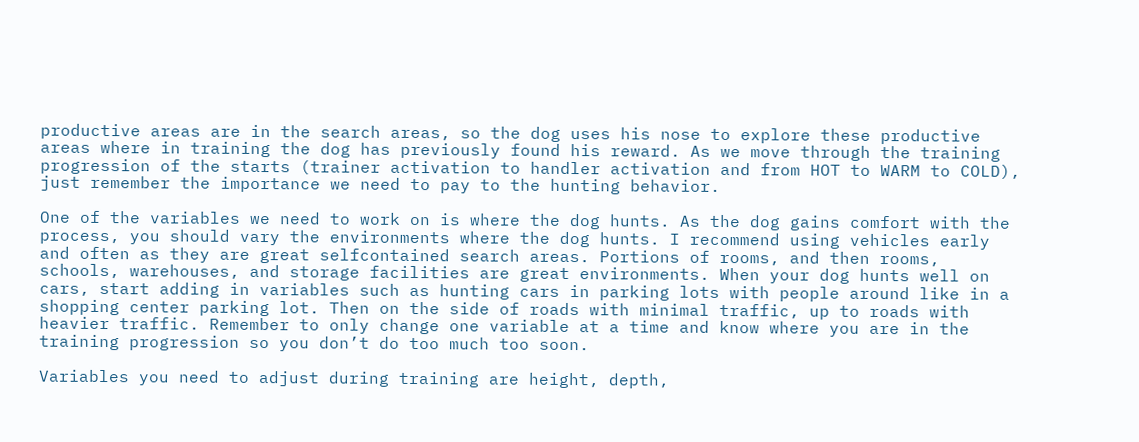productive areas are in the search areas, so the dog uses his nose to explore these productive areas where in training the dog has previously found his reward. As we move through the training progression of the starts (trainer activation to handler activation and from HOT to WARM to COLD), just remember the importance we need to pay to the hunting behavior.

One of the variables we need to work on is where the dog hunts. As the dog gains comfort with the process, you should vary the environments where the dog hunts. I recommend using vehicles early and often as they are great selfcontained search areas. Portions of rooms, and then rooms, schools, warehouses, and storage facilities are great environments. When your dog hunts well on cars, start adding in variables such as hunting cars in parking lots with people around like in a shopping center parking lot. Then on the side of roads with minimal traffic, up to roads with heavier traffic. Remember to only change one variable at a time and know where you are in the training progression so you don’t do too much too soon.

Variables you need to adjust during training are height, depth,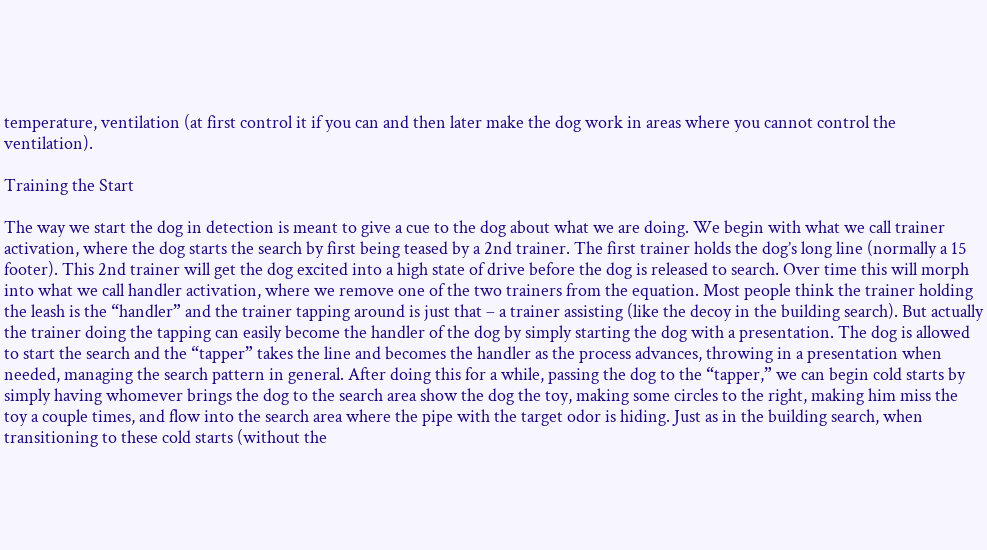temperature, ventilation (at first control it if you can and then later make the dog work in areas where you cannot control the ventilation).

Training the Start

The way we start the dog in detection is meant to give a cue to the dog about what we are doing. We begin with what we call trainer activation, where the dog starts the search by first being teased by a 2nd trainer. The first trainer holds the dog’s long line (normally a 15 footer). This 2nd trainer will get the dog excited into a high state of drive before the dog is released to search. Over time this will morph into what we call handler activation, where we remove one of the two trainers from the equation. Most people think the trainer holding the leash is the “handler” and the trainer tapping around is just that – a trainer assisting (like the decoy in the building search). But actually the trainer doing the tapping can easily become the handler of the dog by simply starting the dog with a presentation. The dog is allowed to start the search and the “tapper” takes the line and becomes the handler as the process advances, throwing in a presentation when needed, managing the search pattern in general. After doing this for a while, passing the dog to the “tapper,” we can begin cold starts by simply having whomever brings the dog to the search area show the dog the toy, making some circles to the right, making him miss the toy a couple times, and flow into the search area where the pipe with the target odor is hiding. Just as in the building search, when transitioning to these cold starts (without the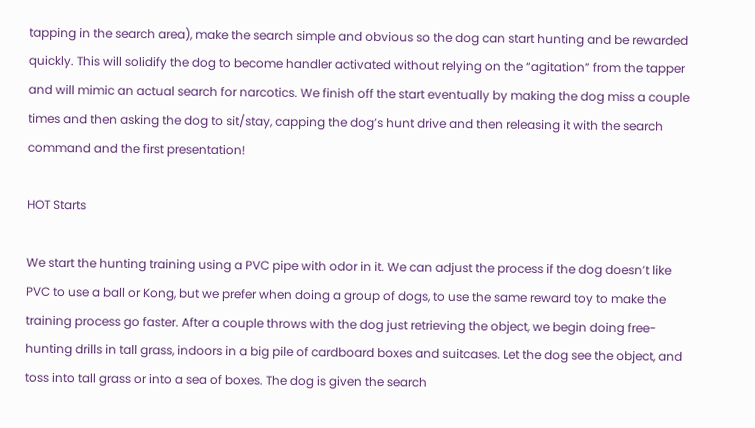tapping in the search area), make the search simple and obvious so the dog can start hunting and be rewarded quickly. This will solidify the dog to become handler activated without relying on the “agitation” from the tapper and will mimic an actual search for narcotics. We finish off the start eventually by making the dog miss a couple times and then asking the dog to sit/stay, capping the dog’s hunt drive and then releasing it with the search command and the first presentation!

HOT Starts

We start the hunting training using a PVC pipe with odor in it. We can adjust the process if the dog doesn’t like PVC to use a ball or Kong, but we prefer when doing a group of dogs, to use the same reward toy to make the training process go faster. After a couple throws with the dog just retrieving the object, we begin doing free-hunting drills in tall grass, indoors in a big pile of cardboard boxes and suitcases. Let the dog see the object, and toss into tall grass or into a sea of boxes. The dog is given the search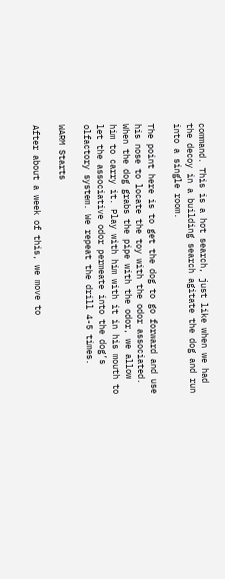command. This is a hot search, just like when we had the decoy in a building search agitate the dog and run into a single room.

The point here is to get the dog to go forward and use his nose to locate the toy with the odor associated. When the dog grabs the pipe with the odor, we allow him to carry it. Play with him with it in his mouth to let the associative odor permeate into the dog’s olfactory system. We repeat the drill 4-5 times.

WARM Starts

After about a week of this, we move to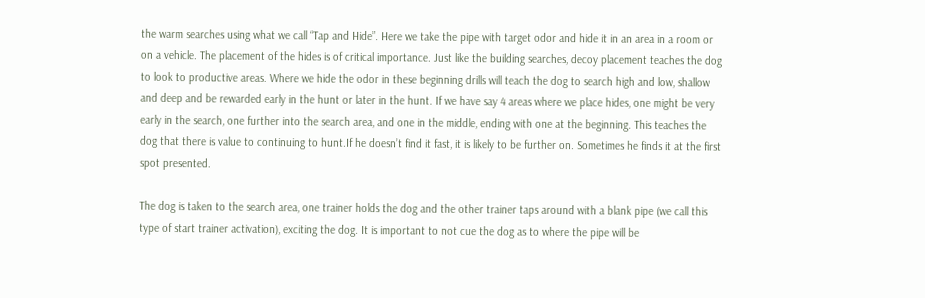the warm searches using what we call “Tap and Hide”. Here we take the pipe with target odor and hide it in an area in a room or on a vehicle. The placement of the hides is of critical importance. Just like the building searches, decoy placement teaches the dog to look to productive areas. Where we hide the odor in these beginning drills will teach the dog to search high and low, shallow and deep and be rewarded early in the hunt or later in the hunt. If we have say 4 areas where we place hides, one might be very early in the search, one further into the search area, and one in the middle, ending with one at the beginning. This teaches the dog that there is value to continuing to hunt.If he doesn’t find it fast, it is likely to be further on. Sometimes he finds it at the first spot presented.

The dog is taken to the search area, one trainer holds the dog and the other trainer taps around with a blank pipe (we call this type of start trainer activation), exciting the dog. It is important to not cue the dog as to where the pipe will be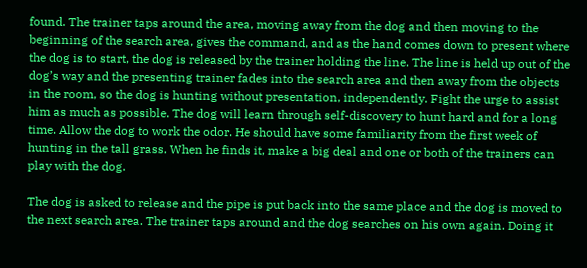found. The trainer taps around the area, moving away from the dog and then moving to the beginning of the search area, gives the command, and as the hand comes down to present where the dog is to start, the dog is released by the trainer holding the line. The line is held up out of the dog’s way and the presenting trainer fades into the search area and then away from the objects in the room, so the dog is hunting without presentation, independently. Fight the urge to assist him as much as possible. The dog will learn through self-discovery to hunt hard and for a long time. Allow the dog to work the odor. He should have some familiarity from the first week of hunting in the tall grass. When he finds it, make a big deal and one or both of the trainers can play with the dog.

The dog is asked to release and the pipe is put back into the same place and the dog is moved to the next search area. The trainer taps around and the dog searches on his own again. Doing it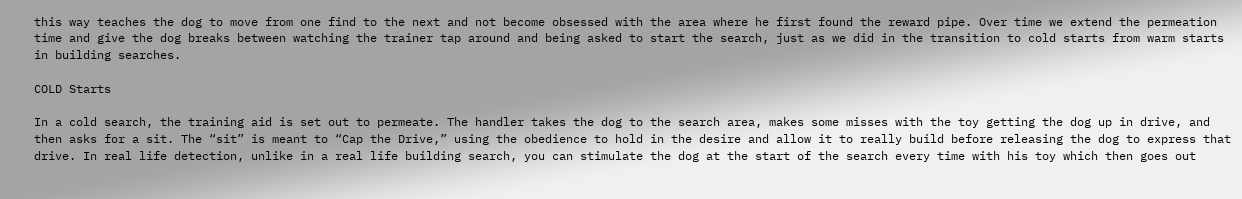this way teaches the dog to move from one find to the next and not become obsessed with the area where he first found the reward pipe. Over time we extend the permeation time and give the dog breaks between watching the trainer tap around and being asked to start the search, just as we did in the transition to cold starts from warm starts in building searches.

COLD Starts

In a cold search, the training aid is set out to permeate. The handler takes the dog to the search area, makes some misses with the toy getting the dog up in drive, and then asks for a sit. The “sit” is meant to “Cap the Drive,” using the obedience to hold in the desire and allow it to really build before releasing the dog to express that drive. In real life detection, unlike in a real life building search, you can stimulate the dog at the start of the search every time with his toy which then goes out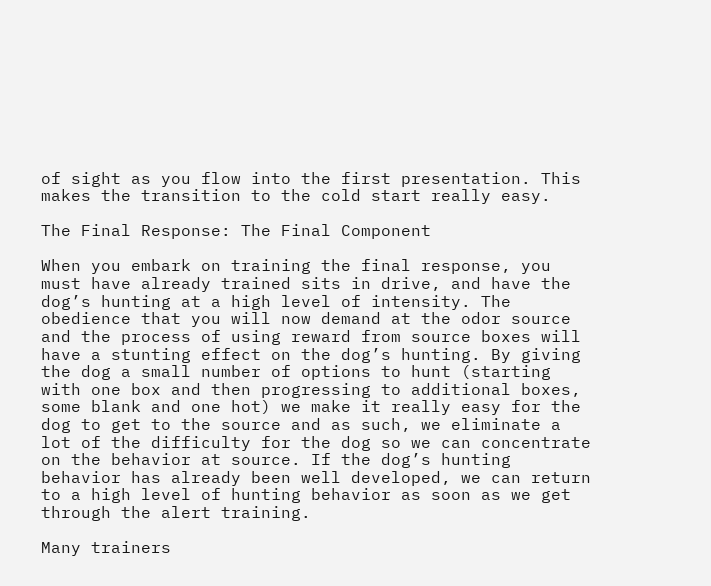of sight as you flow into the first presentation. This makes the transition to the cold start really easy.

The Final Response: The Final Component

When you embark on training the final response, you must have already trained sits in drive, and have the dog’s hunting at a high level of intensity. The obedience that you will now demand at the odor source and the process of using reward from source boxes will have a stunting effect on the dog’s hunting. By giving the dog a small number of options to hunt (starting with one box and then progressing to additional boxes, some blank and one hot) we make it really easy for the dog to get to the source and as such, we eliminate a lot of the difficulty for the dog so we can concentrate on the behavior at source. If the dog’s hunting behavior has already been well developed, we can return to a high level of hunting behavior as soon as we get through the alert training.

Many trainers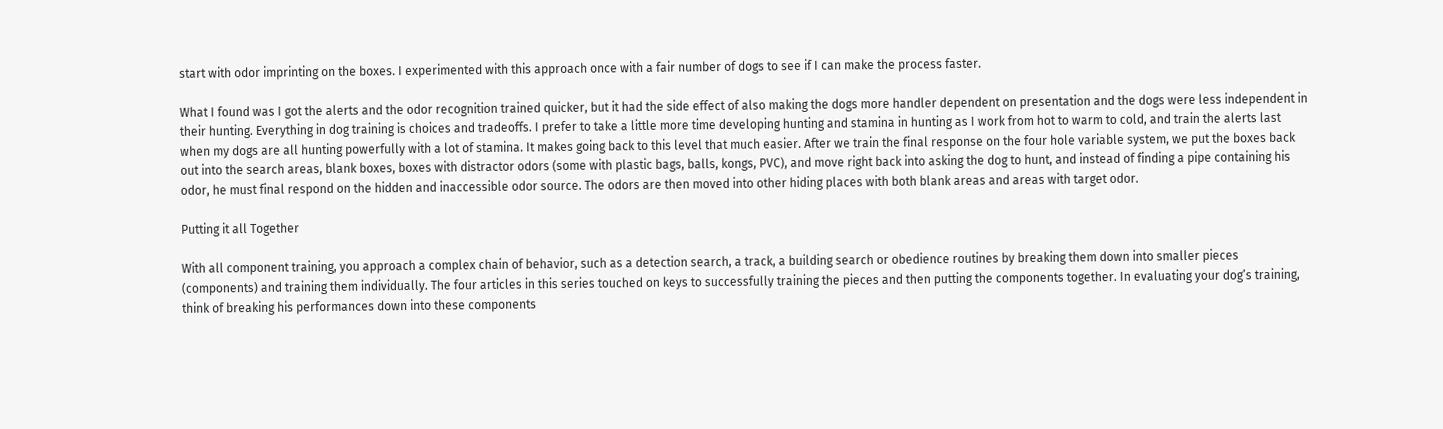start with odor imprinting on the boxes. I experimented with this approach once with a fair number of dogs to see if I can make the process faster.

What I found was I got the alerts and the odor recognition trained quicker, but it had the side effect of also making the dogs more handler dependent on presentation and the dogs were less independent in their hunting. Everything in dog training is choices and tradeoffs. I prefer to take a little more time developing hunting and stamina in hunting as I work from hot to warm to cold, and train the alerts last when my dogs are all hunting powerfully with a lot of stamina. It makes going back to this level that much easier. After we train the final response on the four hole variable system, we put the boxes back out into the search areas, blank boxes, boxes with distractor odors (some with plastic bags, balls, kongs, PVC), and move right back into asking the dog to hunt, and instead of finding a pipe containing his odor, he must final respond on the hidden and inaccessible odor source. The odors are then moved into other hiding places with both blank areas and areas with target odor.

Putting it all Together

With all component training, you approach a complex chain of behavior, such as a detection search, a track, a building search or obedience routines by breaking them down into smaller pieces (components) and training them individually. The four articles in this series touched on keys to successfully training the pieces and then putting the components together. In evaluating your dog’s training, think of breaking his performances down into these components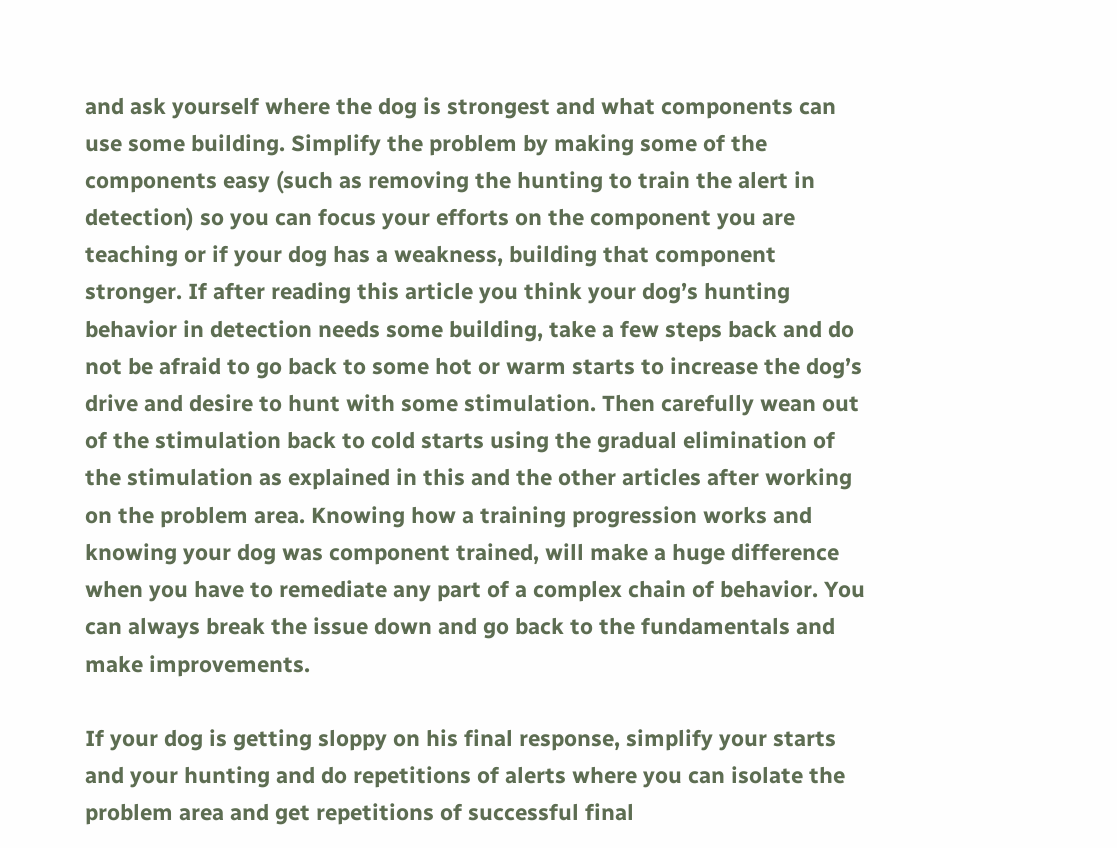and ask yourself where the dog is strongest and what components can use some building. Simplify the problem by making some of the components easy (such as removing the hunting to train the alert in detection) so you can focus your efforts on the component you are teaching or if your dog has a weakness, building that component stronger. If after reading this article you think your dog’s hunting behavior in detection needs some building, take a few steps back and do not be afraid to go back to some hot or warm starts to increase the dog’s drive and desire to hunt with some stimulation. Then carefully wean out of the stimulation back to cold starts using the gradual elimination of the stimulation as explained in this and the other articles after working on the problem area. Knowing how a training progression works and knowing your dog was component trained, will make a huge difference when you have to remediate any part of a complex chain of behavior. You can always break the issue down and go back to the fundamentals and make improvements.

If your dog is getting sloppy on his final response, simplify your starts and your hunting and do repetitions of alerts where you can isolate the problem area and get repetitions of successful final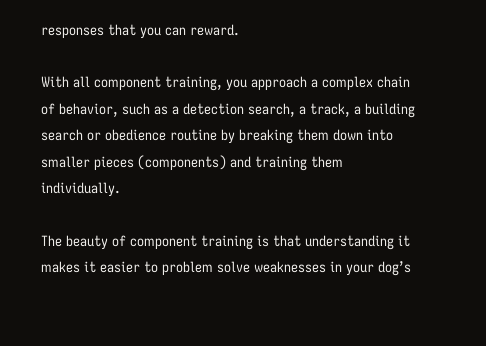responses that you can reward.

With all component training, you approach a complex chain of behavior, such as a detection search, a track, a building search or obedience routine by breaking them down into smaller pieces (components) and training them individually.

The beauty of component training is that understanding it makes it easier to problem solve weaknesses in your dog’s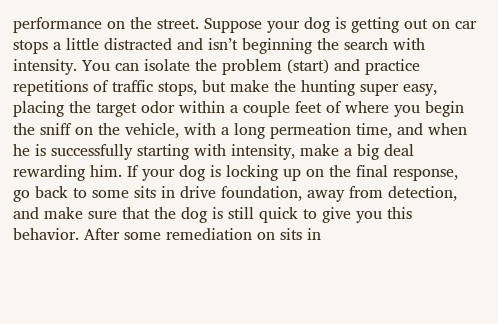performance on the street. Suppose your dog is getting out on car stops a little distracted and isn’t beginning the search with intensity. You can isolate the problem (start) and practice repetitions of traffic stops, but make the hunting super easy, placing the target odor within a couple feet of where you begin the sniff on the vehicle, with a long permeation time, and when he is successfully starting with intensity, make a big deal rewarding him. If your dog is locking up on the final response, go back to some sits in drive foundation, away from detection, and make sure that the dog is still quick to give you this behavior. After some remediation on sits in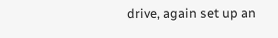drive, again set up an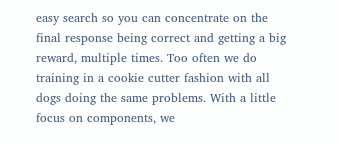easy search so you can concentrate on the final response being correct and getting a big reward, multiple times. Too often we do training in a cookie cutter fashion with all dogs doing the same problems. With a little focus on components, we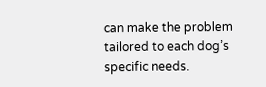can make the problem tailored to each dog’s specific needs.